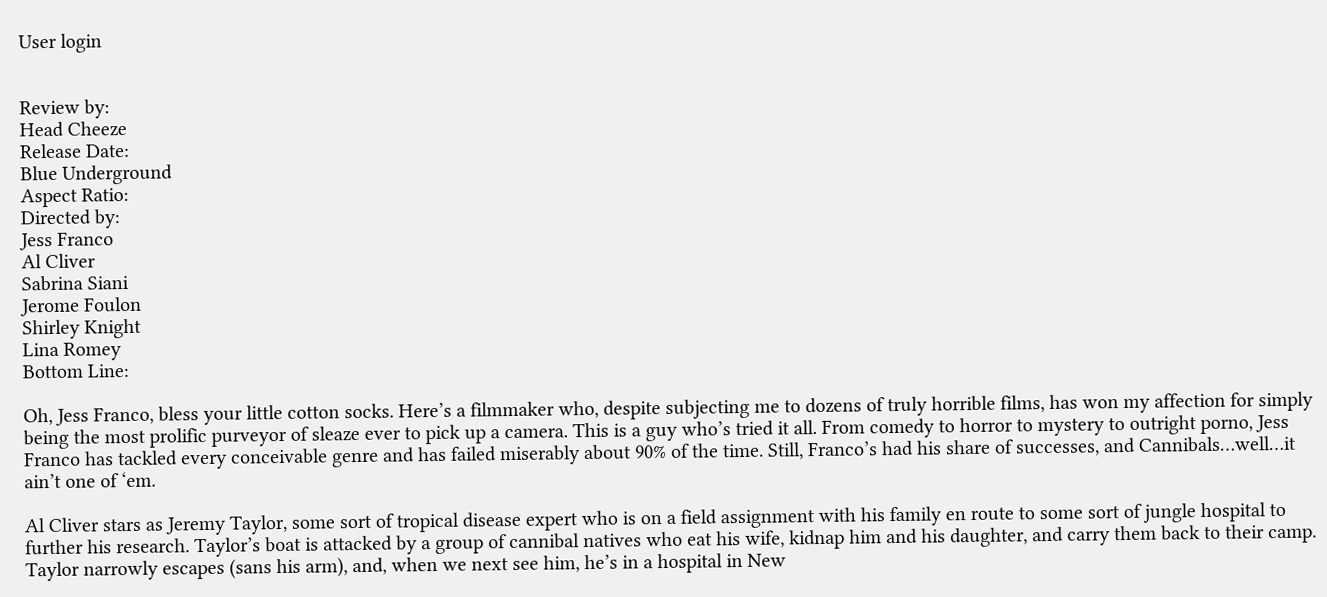User login


Review by:
Head Cheeze
Release Date:
Blue Underground
Aspect Ratio:
Directed by:
Jess Franco
Al Cliver
Sabrina Siani
Jerome Foulon
Shirley Knight
Lina Romey
Bottom Line:

Oh, Jess Franco, bless your little cotton socks. Here’s a filmmaker who, despite subjecting me to dozens of truly horrible films, has won my affection for simply being the most prolific purveyor of sleaze ever to pick up a camera. This is a guy who’s tried it all. From comedy to horror to mystery to outright porno, Jess Franco has tackled every conceivable genre and has failed miserably about 90% of the time. Still, Franco’s had his share of successes, and Cannibals…well…it ain’t one of ‘em.

Al Cliver stars as Jeremy Taylor, some sort of tropical disease expert who is on a field assignment with his family en route to some sort of jungle hospital to further his research. Taylor’s boat is attacked by a group of cannibal natives who eat his wife, kidnap him and his daughter, and carry them back to their camp. Taylor narrowly escapes (sans his arm), and, when we next see him, he’s in a hospital in New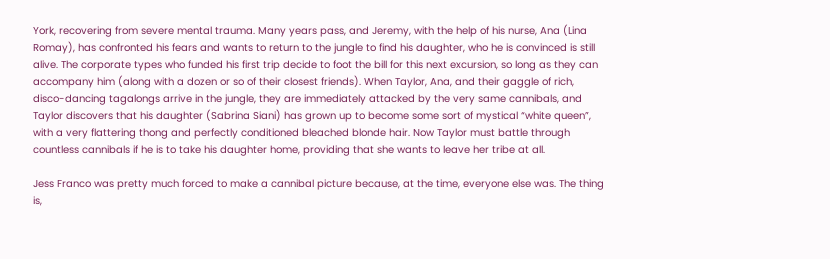York, recovering from severe mental trauma. Many years pass, and Jeremy, with the help of his nurse, Ana (Lina Romay), has confronted his fears and wants to return to the jungle to find his daughter, who he is convinced is still alive. The corporate types who funded his first trip decide to foot the bill for this next excursion, so long as they can accompany him (along with a dozen or so of their closest friends). When Taylor, Ana, and their gaggle of rich, disco-dancing tagalongs arrive in the jungle, they are immediately attacked by the very same cannibals, and Taylor discovers that his daughter (Sabrina Siani) has grown up to become some sort of mystical “white queen”, with a very flattering thong and perfectly conditioned bleached blonde hair. Now Taylor must battle through countless cannibals if he is to take his daughter home, providing that she wants to leave her tribe at all.

Jess Franco was pretty much forced to make a cannibal picture because, at the time, everyone else was. The thing is,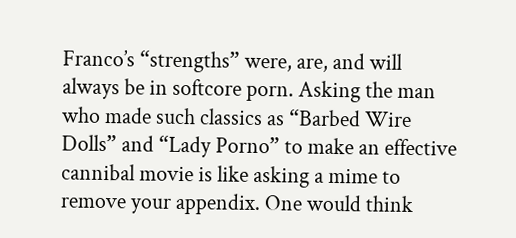Franco’s “strengths” were, are, and will always be in softcore porn. Asking the man who made such classics as “Barbed Wire Dolls” and “Lady Porno” to make an effective cannibal movie is like asking a mime to remove your appendix. One would think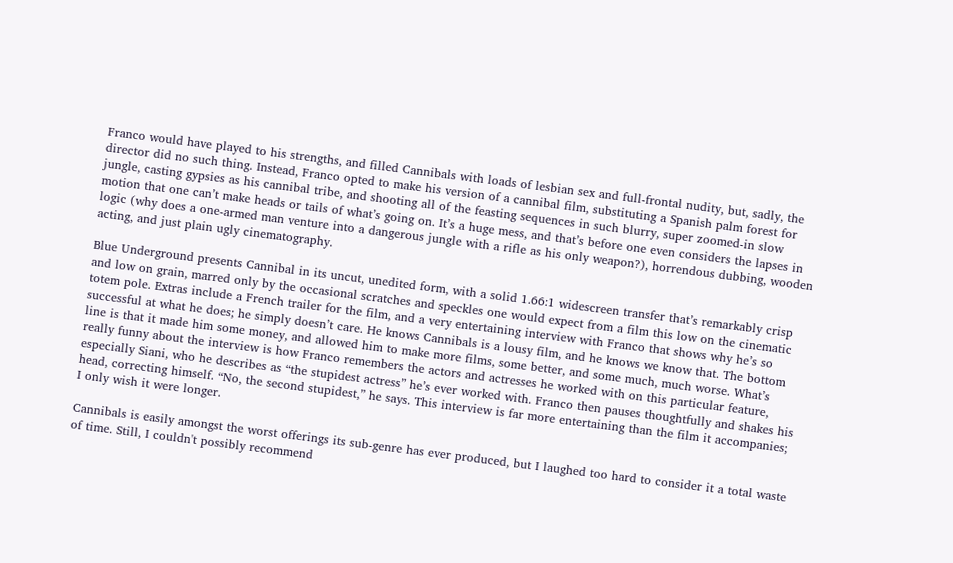Franco would have played to his strengths, and filled Cannibals with loads of lesbian sex and full-frontal nudity, but, sadly, the director did no such thing. Instead, Franco opted to make his version of a cannibal film, substituting a Spanish palm forest for jungle, casting gypsies as his cannibal tribe, and shooting all of the feasting sequences in such blurry, super zoomed-in slow motion that one can’t make heads or tails of what’s going on. It’s a huge mess, and that’s before one even considers the lapses in logic (why does a one-armed man venture into a dangerous jungle with a rifle as his only weapon?), horrendous dubbing, wooden acting, and just plain ugly cinematography.

Blue Underground presents Cannibal in its uncut, unedited form, with a solid 1.66:1 widescreen transfer that’s remarkably crisp and low on grain, marred only by the occasional scratches and speckles one would expect from a film this low on the cinematic totem pole. Extras include a French trailer for the film, and a very entertaining interview with Franco that shows why he’s so successful at what he does; he simply doesn’t care. He knows Cannibals is a lousy film, and he knows we know that. The bottom line is that it made him some money, and allowed him to make more films, some better, and some much, much worse. What’s really funny about the interview is how Franco remembers the actors and actresses he worked with on this particular feature, especially Siani, who he describes as “the stupidest actress” he’s ever worked with. Franco then pauses thoughtfully and shakes his head, correcting himself. “No, the second stupidest,” he says. This interview is far more entertaining than the film it accompanies; I only wish it were longer.

Cannibals is easily amongst the worst offerings its sub-genre has ever produced, but I laughed too hard to consider it a total waste of time. Still, I couldn't possibly recommend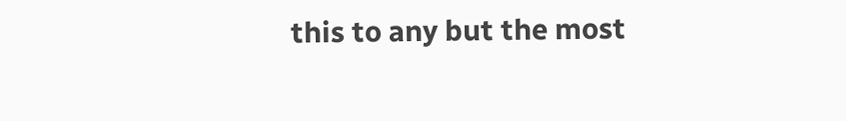this to any but the most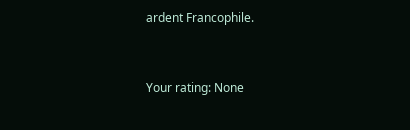ardent Francophile.


Your rating: None